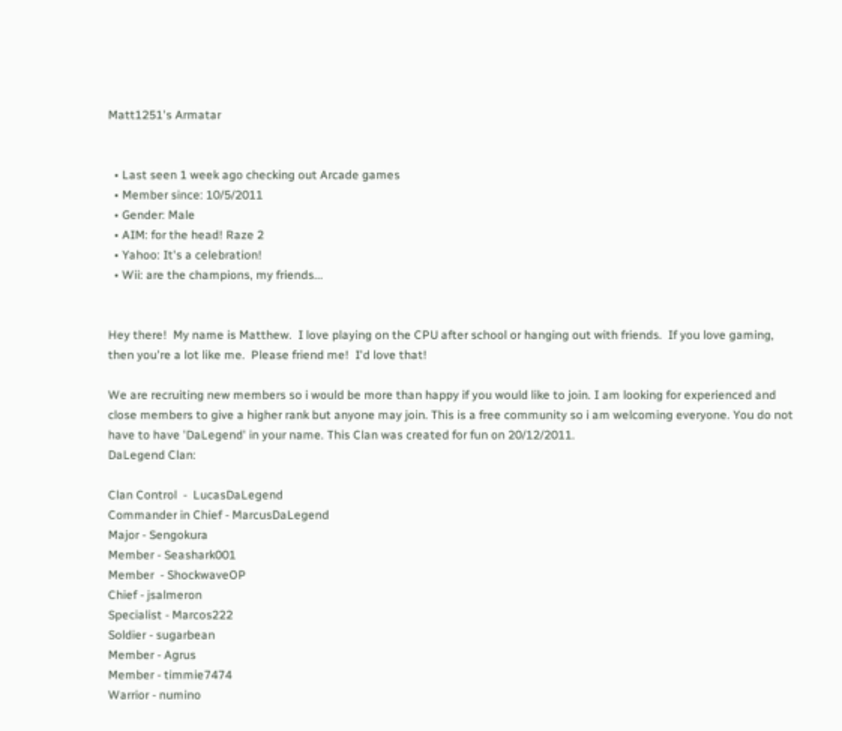Matt1251's Armatar


  • Last seen 1 week ago checking out Arcade games
  • Member since: 10/5/2011
  • Gender: Male
  • AIM: for the head! Raze 2
  • Yahoo: It's a celebration!
  • Wii: are the champions, my friends...


Hey there!  My name is Matthew.  I love playing on the CPU after school or hanging out with friends.  If you love gaming, then you're a lot like me.  Please friend me!  I'd love that!

We are recruiting new members so i would be more than happy if you would like to join. I am looking for experienced and close members to give a higher rank but anyone may join. This is a free community so i am welcoming everyone. You do not have to have 'DaLegend' in your name. This Clan was created for fun on 20/12/2011.
DaLegend Clan:

Clan Control  -  LucasDaLegend
Commander in Chief - MarcusDaLegend
Major - Sengokura
Member - Seashark001
Member  - ShockwaveOP
Chief - jsalmeron
Specialist - Marcos222
Soldier - sugarbean
Member - Agrus
Member - timmie7474
Warrior - numino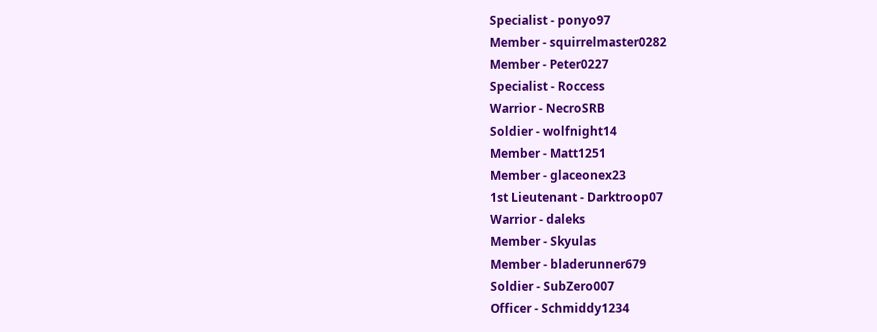Specialist - ponyo97
Member - squirrelmaster0282
Member - Peter0227
Specialist - Roccess
Warrior - NecroSRB
Soldier - wolfnight14
Member - Matt1251
Member - glaceonex23
1st Lieutenant - Darktroop07
Warrior - daleks
Member - Skyulas
Member - bladerunner679
Soldier - SubZero007
Officer - Schmiddy1234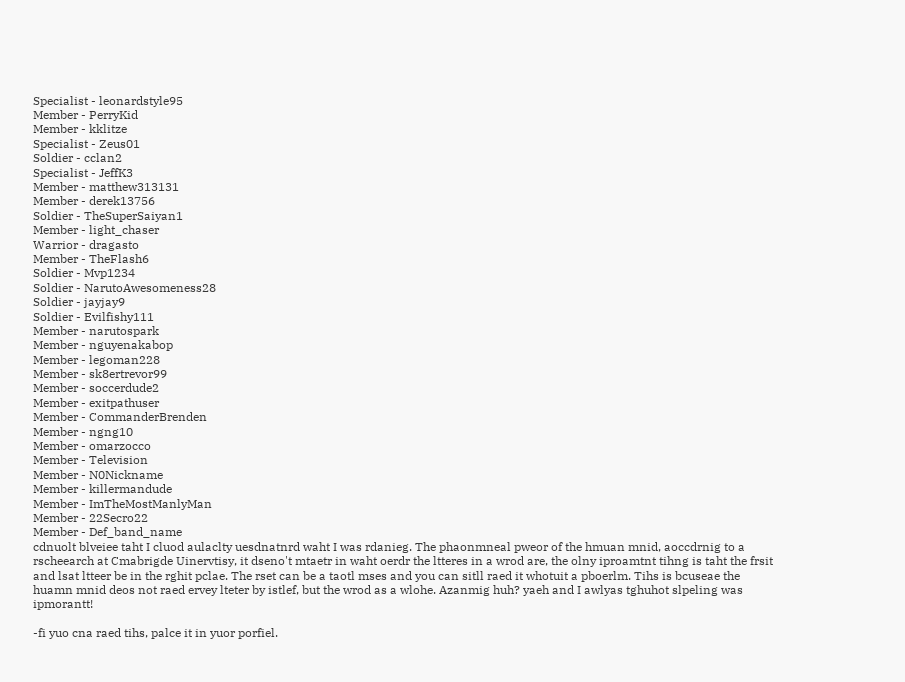Specialist - leonardstyle95
Member - PerryKid
Member - kklitze
Specialist - Zeus01
Soldier - cclan2
Specialist - JeffK3
Member - matthew313131
Member - derek13756
Soldier - TheSuperSaiyan1
Member - light_chaser
Warrior - dragasto
Member - TheFlash6
Soldier - Mvp1234
Soldier - NarutoAwesomeness28
Soldier - jayjay9
Soldier - Evilfishy111
Member - narutospark
Member - nguyenakabop
Member - legoman228
Member - sk8ertrevor99
Member - soccerdude2
Member - exitpathuser
Member - CommanderBrenden
Member - ngng10
Member - omarzocco
Member - Television
Member - N0Nickname
Member - killermandude
Member - ImTheMostManlyMan
Member - 22Secro22
Member - Def_band_name
cdnuolt blveiee taht I cluod aulaclty uesdnatnrd waht I was rdanieg. The phaonmneal pweor of the hmuan mnid, aoccdrnig to a rscheearch at Cmabrigde Uinervtisy, it dseno't mtaetr in waht oerdr the ltteres in a wrod are, the olny iproamtnt tihng is taht the frsit and lsat ltteer be in the rghit pclae. The rset can be a taotl mses and you can sitll raed it whotuit a pboerlm. Tihs is bcuseae the huamn mnid deos not raed ervey lteter by istlef, but the wrod as a wlohe. Azanmig huh? yaeh and I awlyas tghuhot slpeling was ipmorantt!

-fi yuo cna raed tihs, palce it in yuor porfiel.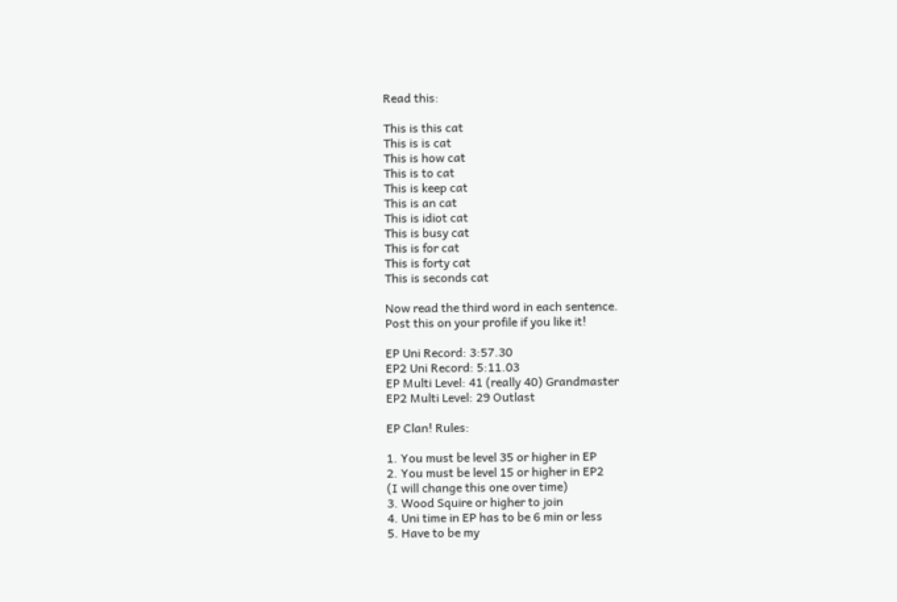Read this:

This is this cat
This is is cat
This is how cat
This is to cat
This is keep cat
This is an cat
This is idiot cat
This is busy cat
This is for cat
This is forty cat
This is seconds cat

Now read the third word in each sentence.
Post this on your profile if you like it!

EP Uni Record: 3:57.30
EP2 Uni Record: 5:11.03
EP Multi Level: 41 (really 40) Grandmaster
EP2 Multi Level: 29 Outlast

EP Clan! Rules:

1. You must be level 35 or higher in EP
2. You must be level 15 or higher in EP2
(I will change this one over time)
3. Wood Squire or higher to join
4. Uni time in EP has to be 6 min or less
5. Have to be my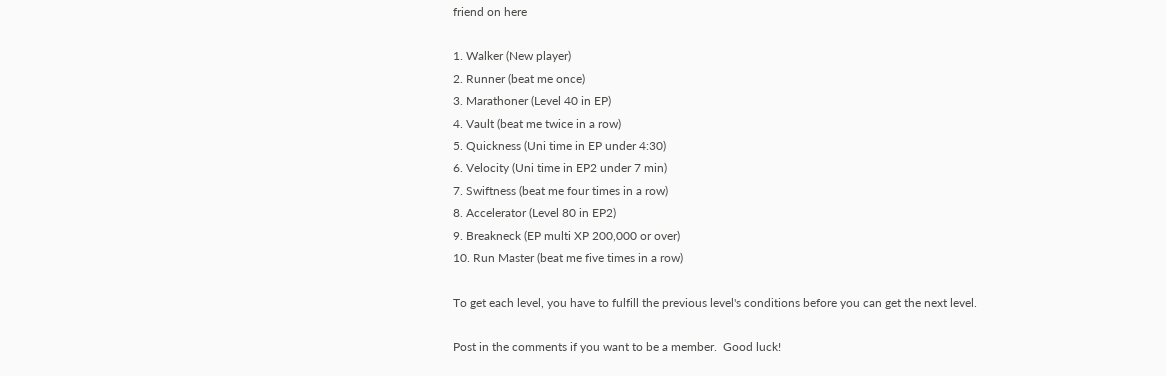friend on here

1. Walker (New player)
2. Runner (beat me once)
3. Marathoner (Level 40 in EP)
4. Vault (beat me twice in a row)
5. Quickness (Uni time in EP under 4:30)
6. Velocity (Uni time in EP2 under 7 min)
7. Swiftness (beat me four times in a row)
8. Accelerator (Level 80 in EP2)
9. Breakneck (EP multi XP 200,000 or over)
10. Run Master (beat me five times in a row)

To get each level, you have to fulfill the previous level's conditions before you can get the next level.

Post in the comments if you want to be a member.  Good luck!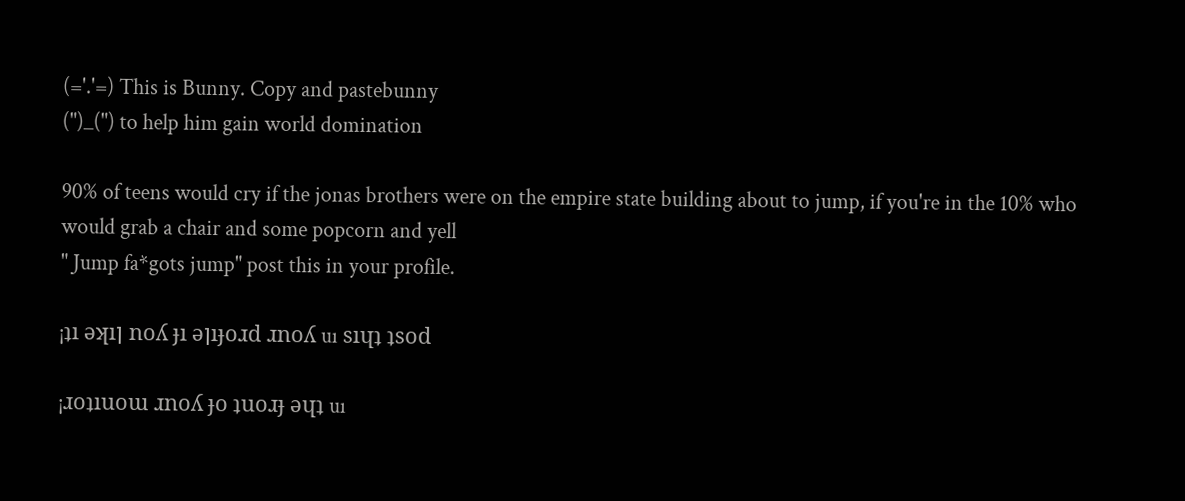(='.'=) This is Bunny. Copy and pastebunny
(")_(") to help him gain world domination

90% of teens would cry if the jonas brothers were on the empire state building about to jump, if you're in the 10% who would grab a chair and some popcorn and yell
" Jump fa*gots jump" post this in your profile.

¡ʇı ǝʞıן noʎ ɟı ǝןıɟoɹd ɹnoʎ uı sıɥʇ ʇsod

¡ɹoʇıuoɯ ɹnoʎ ɟo ʇuoɹɟ ǝɥʇ uı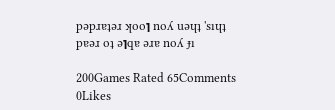pǝpɹɐʇǝɹ ʞooן noʎ uǝɥʇ 'sıɥʇ pɐǝɹ oʇ ǝןqɐ ǝɹɐ noʎ ɟı

200Games Rated 65Comments 0Likes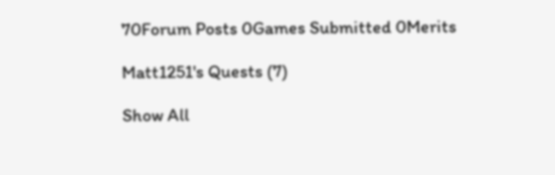70Forum Posts 0Games Submitted 0Merits

Matt1251's Quests (7)

Show All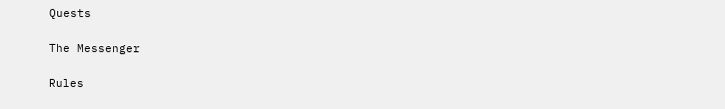Quests

The Messenger

Rules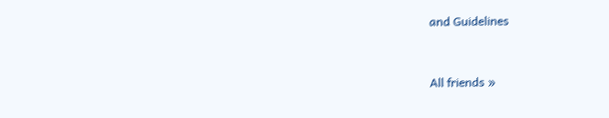and Guidelines


All friends »